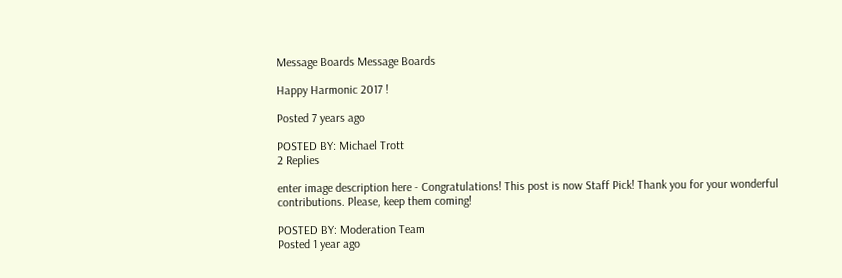Message Boards Message Boards

Happy Harmonic 2017 !

Posted 7 years ago

POSTED BY: Michael Trott
2 Replies

enter image description here - Congratulations! This post is now Staff Pick! Thank you for your wonderful contributions. Please, keep them coming!

POSTED BY: Moderation Team
Posted 1 year ago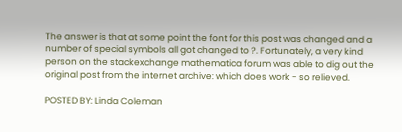The answer is that at some point the font for this post was changed and a number of special symbols all got changed to ?. Fortunately, a very kind person on the stackexchange mathematica forum was able to dig out the original post from the internet archive: which does work - so relieved.

POSTED BY: Linda Coleman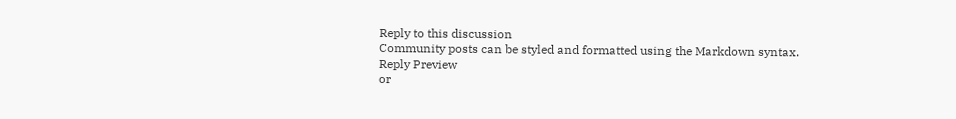Reply to this discussion
Community posts can be styled and formatted using the Markdown syntax.
Reply Preview
or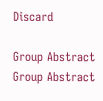Discard

Group Abstract Group Abstract